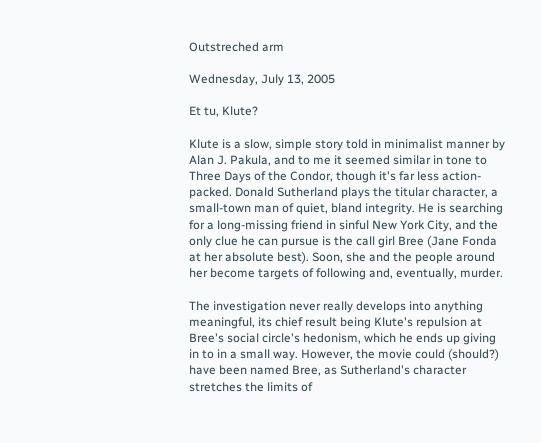Outstreched arm

Wednesday, July 13, 2005

Et tu, Klute?

Klute is a slow, simple story told in minimalist manner by Alan J. Pakula, and to me it seemed similar in tone to Three Days of the Condor, though it's far less action-packed. Donald Sutherland plays the titular character, a small-town man of quiet, bland integrity. He is searching for a long-missing friend in sinful New York City, and the only clue he can pursue is the call girl Bree (Jane Fonda at her absolute best). Soon, she and the people around her become targets of following and, eventually, murder.

The investigation never really develops into anything meaningful, its chief result being Klute's repulsion at Bree's social circle's hedonism, which he ends up giving in to in a small way. However, the movie could (should?) have been named Bree, as Sutherland's character stretches the limits of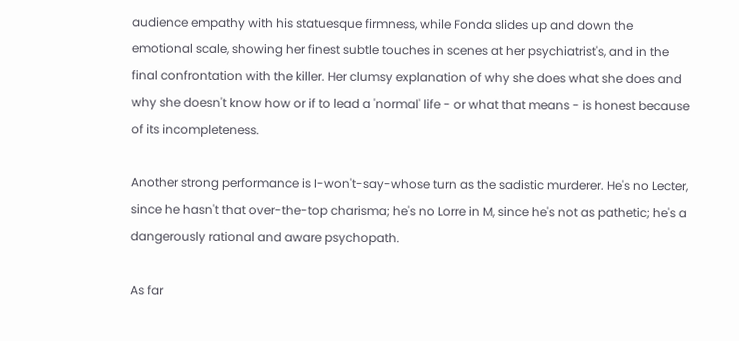audience empathy with his statuesque firmness, while Fonda slides up and down the emotional scale, showing her finest subtle touches in scenes at her psychiatrist's, and in the final confrontation with the killer. Her clumsy explanation of why she does what she does and why she doesn't know how or if to lead a 'normal' life - or what that means - is honest because of its incompleteness.

Another strong performance is I-won't-say-whose turn as the sadistic murderer. He's no Lecter, since he hasn't that over-the-top charisma; he's no Lorre in M, since he's not as pathetic; he's a dangerously rational and aware psychopath.

As far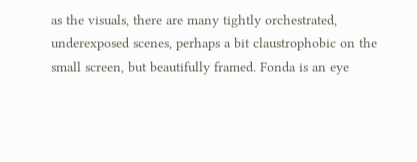as the visuals, there are many tightly orchestrated, underexposed scenes, perhaps a bit claustrophobic on the small screen, but beautifully framed. Fonda is an eye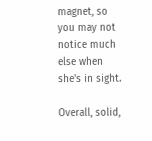magnet, so you may not notice much else when she's in sight.

Overall, solid,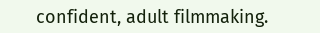confident, adult filmmaking.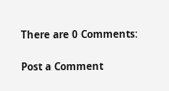There are 0 Comments:

Post a Comment